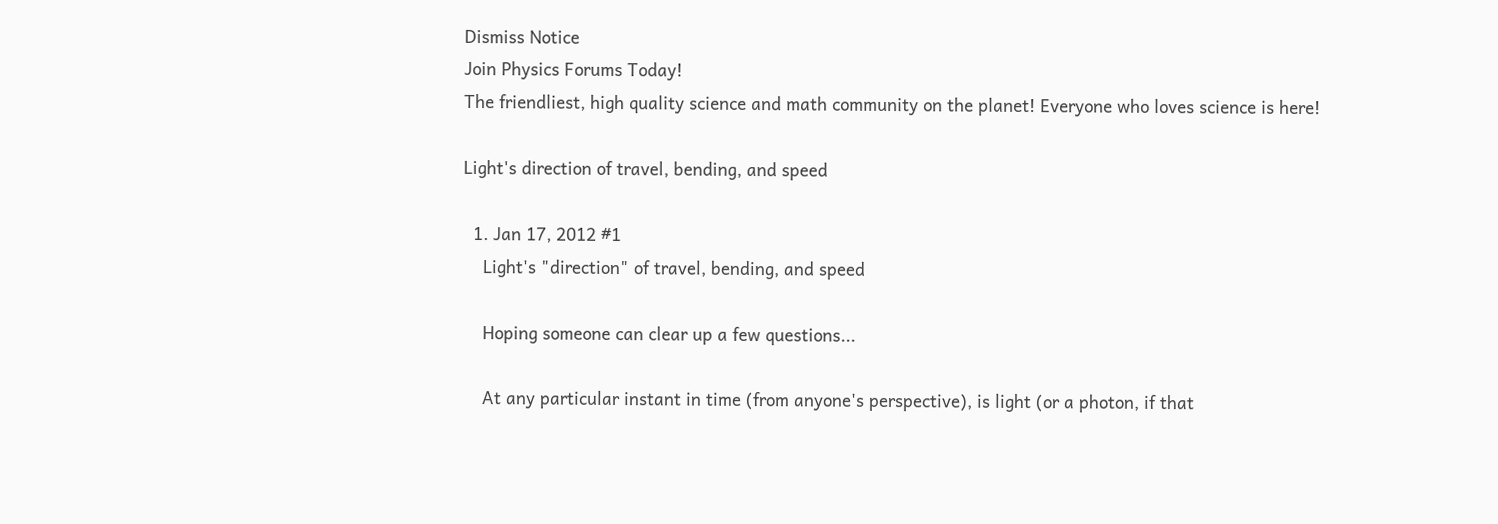Dismiss Notice
Join Physics Forums Today!
The friendliest, high quality science and math community on the planet! Everyone who loves science is here!

Light's direction of travel, bending, and speed

  1. Jan 17, 2012 #1
    Light's "direction" of travel, bending, and speed

    Hoping someone can clear up a few questions...

    At any particular instant in time (from anyone's perspective), is light (or a photon, if that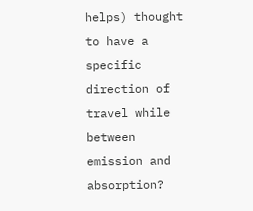helps) thought to have a specific direction of travel while between emission and absorption?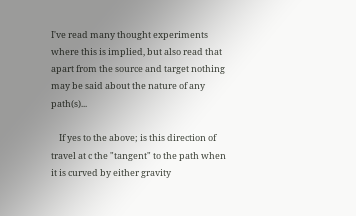I've read many thought experiments where this is implied, but also read that apart from the source and target nothing may be said about the nature of any path(s)...

    If yes to the above; is this direction of travel at c the "tangent" to the path when it is curved by either gravity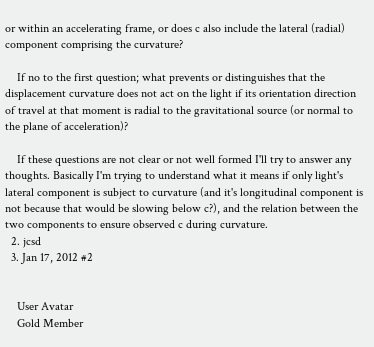or within an accelerating frame, or does c also include the lateral (radial) component comprising the curvature?

    If no to the first question; what prevents or distinguishes that the displacement curvature does not act on the light if its orientation direction of travel at that moment is radial to the gravitational source (or normal to the plane of acceleration)?

    If these questions are not clear or not well formed I'll try to answer any thoughts. Basically I'm trying to understand what it means if only light's lateral component is subject to curvature (and it's longitudinal component is not because that would be slowing below c?), and the relation between the two components to ensure observed c during curvature.
  2. jcsd
  3. Jan 17, 2012 #2


    User Avatar
    Gold Member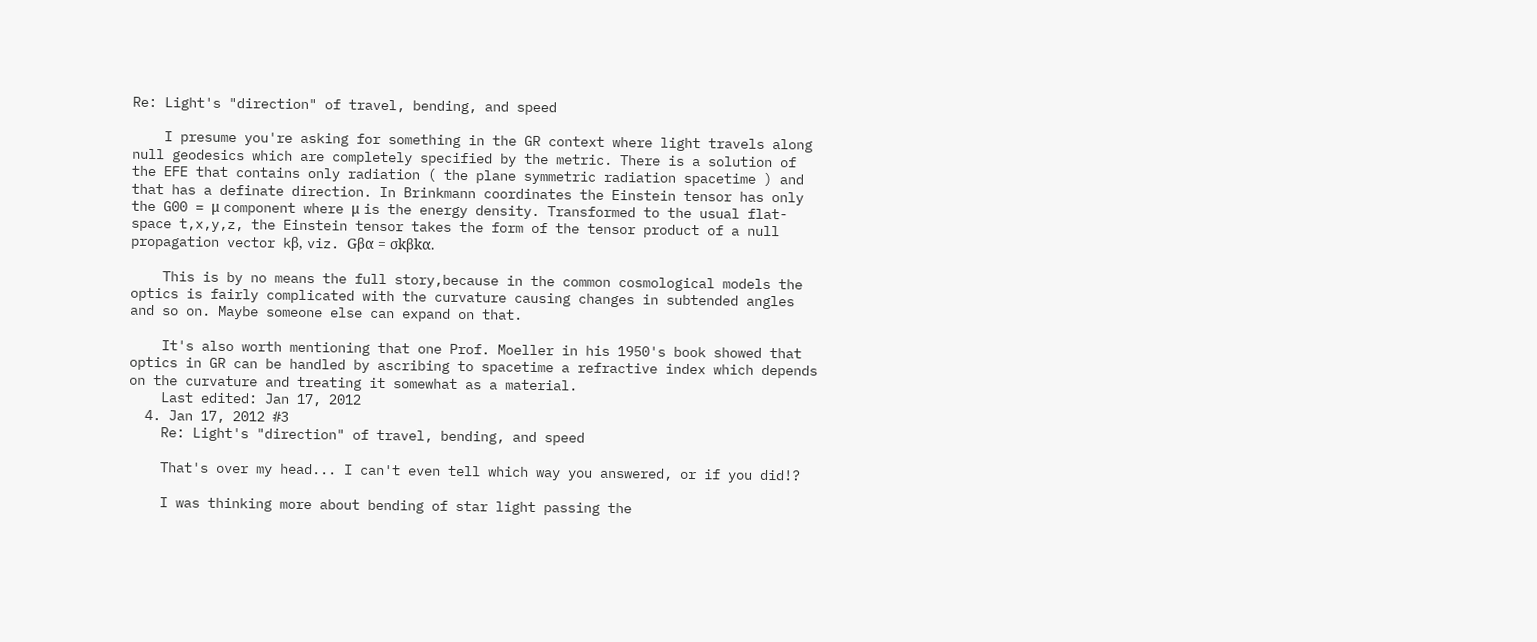Re: Light's "direction" of travel, bending, and speed

    I presume you're asking for something in the GR context where light travels along null geodesics which are completely specified by the metric. There is a solution of the EFE that contains only radiation ( the plane symmetric radiation spacetime ) and that has a definate direction. In Brinkmann coordinates the Einstein tensor has only the G00 = μ component where μ is the energy density. Transformed to the usual flat-space t,x,y,z, the Einstein tensor takes the form of the tensor product of a null propagation vector kβ, viz. Gβα = σkβkα.

    This is by no means the full story,because in the common cosmological models the optics is fairly complicated with the curvature causing changes in subtended angles and so on. Maybe someone else can expand on that.

    It's also worth mentioning that one Prof. Moeller in his 1950's book showed that optics in GR can be handled by ascribing to spacetime a refractive index which depends on the curvature and treating it somewhat as a material.
    Last edited: Jan 17, 2012
  4. Jan 17, 2012 #3
    Re: Light's "direction" of travel, bending, and speed

    That's over my head... I can't even tell which way you answered, or if you did!?

    I was thinking more about bending of star light passing the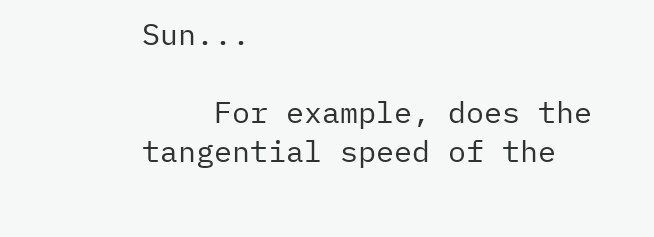Sun...

    For example, does the tangential speed of the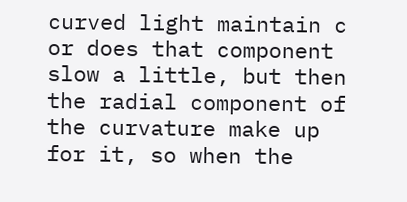curved light maintain c or does that component slow a little, but then the radial component of the curvature make up for it, so when the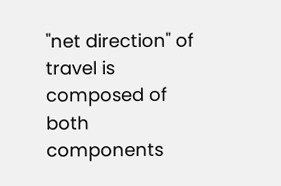"net direction" of travel is composed of both components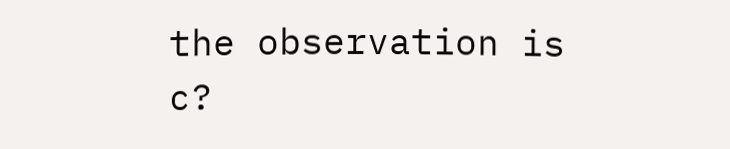the observation is c?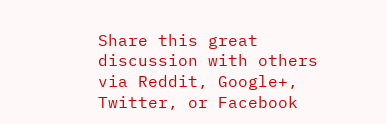Share this great discussion with others via Reddit, Google+, Twitter, or Facebook